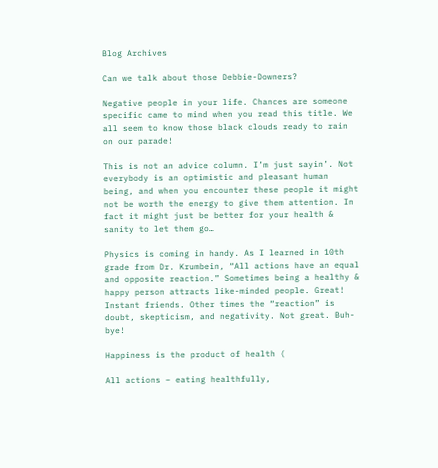Blog Archives

Can we talk about those Debbie-Downers?

Negative people in your life. Chances are someone specific came to mind when you read this title. We all seem to know those black clouds ready to rain on our parade!

This is not an advice column. I’m just sayin’. Not everybody is an optimistic and pleasant human being, and when you encounter these people it might not be worth the energy to give them attention. In fact it might just be better for your health & sanity to let them go…

Physics is coming in handy. As I learned in 10th grade from Dr. Krumbein, “All actions have an equal and opposite reaction.” Sometimes being a healthy & happy person attracts like-minded people. Great! Instant friends. Other times the “reaction” is doubt, skepticism, and negativity. Not great. Buh-bye!

Happiness is the product of health (

All actions – eating healthfully,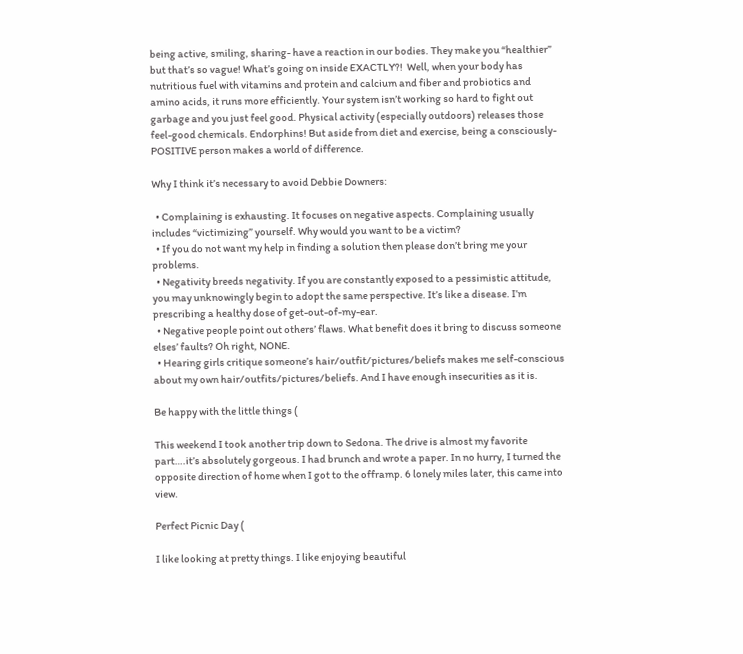being active, smiling, sharing- have a reaction in our bodies. They make you “healthier” but that’s so vague! What’s going on inside EXACTLY?!  Well, when your body has nutritious fuel with vitamins and protein and calcium and fiber and probiotics and amino acids, it runs more efficiently. Your system isn’t working so hard to fight out garbage and you just feel good. Physical activity (especially outdoors) releases those feel-good chemicals. Endorphins! But aside from diet and exercise, being a consciously-POSITIVE person makes a world of difference.

Why I think it’s necessary to avoid Debbie Downers:

  • Complaining is exhausting. It focuses on negative aspects. Complaining usually includes “victimizing” yourself. Why would you want to be a victim?
  • If you do not want my help in finding a solution then please don’t bring me your problems.
  • Negativity breeds negativity. If you are constantly exposed to a pessimistic attitude, you may unknowingly begin to adopt the same perspective. It’s like a disease. I’m prescribing a healthy dose of get-out-of-my-ear.
  • Negative people point out others’ flaws. What benefit does it bring to discuss someone elses’ faults? Oh right, NONE.
  • Hearing girls critique someone’s hair/outfit/pictures/beliefs makes me self-conscious about my own hair/outfits/pictures/beliefs. And I have enough insecurities as it is.

Be happy with the little things (

This weekend I took another trip down to Sedona. The drive is almost my favorite part….it’s absolutely gorgeous. I had brunch and wrote a paper. In no hurry, I turned the opposite direction of home when I got to the offramp. 6 lonely miles later, this came into view.

Perfect Picnic Day (

I like looking at pretty things. I like enjoying beautiful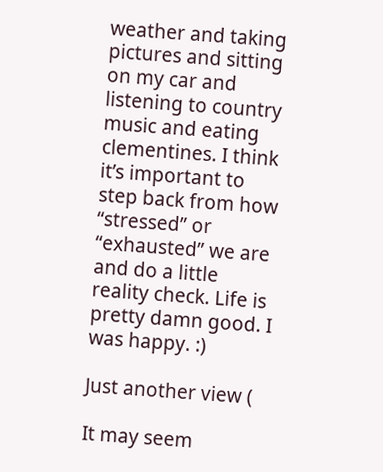weather and taking pictures and sitting on my car and listening to country music and eating clementines. I think it’s important to step back from how “stressed” or “exhausted” we are and do a little reality check. Life is pretty damn good. I was happy. :)

Just another view (

It may seem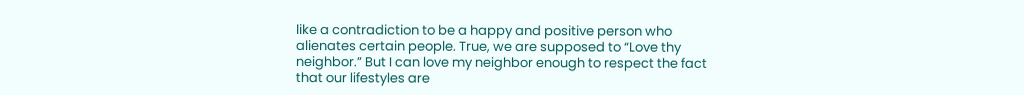like a contradiction to be a happy and positive person who alienates certain people. True, we are supposed to “Love thy neighbor.” But I can love my neighbor enough to respect the fact that our lifestyles are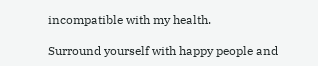incompatible with my health.

Surround yourself with happy people and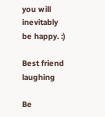you will inevitably be happy. :)

Best friend laughing

Be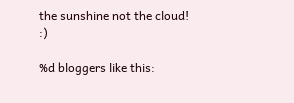the sunshine not the cloud! :)

%d bloggers like this: